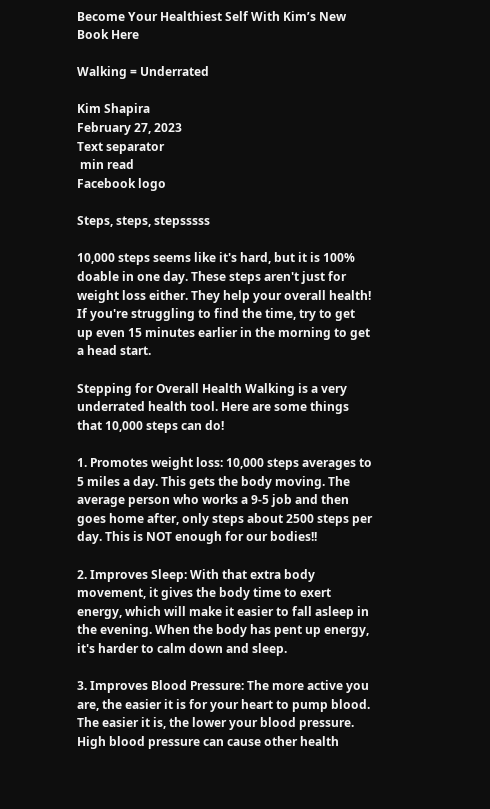Become Your Healthiest Self With Kim’s New Book Here

Walking = Underrated

Kim Shapira
February 27, 2023
Text separator
 min read
Facebook logo

Steps, steps, stepsssss

10,000 steps seems like it's hard, but it is 100% doable in one day. These steps aren't just for weight loss either. They help your overall health! If you're struggling to find the time, try to get up even 15 minutes earlier in the morning to get a head start.

Stepping for Overall Health Walking is a very underrated health tool. Here are some things that 10,000 steps can do!

1. Promotes weight loss: 10,000 steps averages to 5 miles a day. This gets the body moving. The average person who works a 9-5 job and then goes home after, only steps about 2500 steps per day. This is NOT enough for our bodies!!

2. Improves Sleep: With that extra body movement, it gives the body time to exert energy, which will make it easier to fall asleep in the evening. When the body has pent up energy, it's harder to calm down and sleep.

3. Improves Blood Pressure: The more active you are, the easier it is for your heart to pump blood. The easier it is, the lower your blood pressure. High blood pressure can cause other health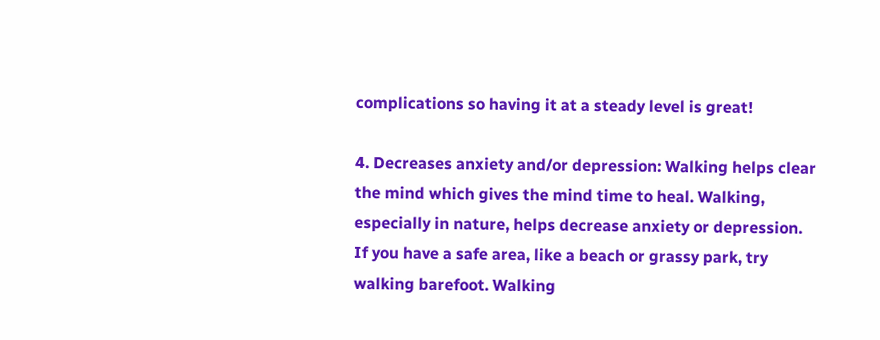complications so having it at a steady level is great!

4. Decreases anxiety and/or depression: Walking helps clear the mind which gives the mind time to heal. Walking, especially in nature, helps decrease anxiety or depression. If you have a safe area, like a beach or grassy park, try walking barefoot. Walking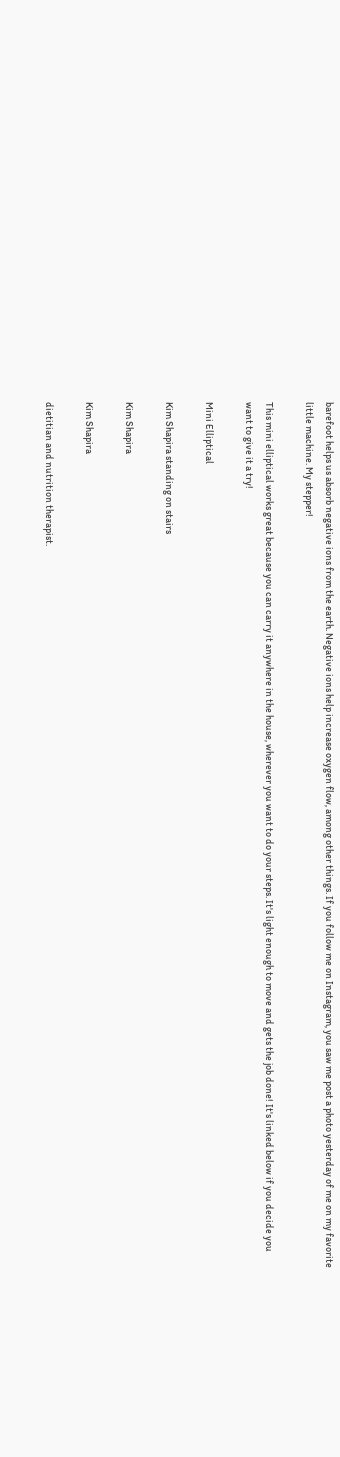barefoot helps us absorb negative ions from the earth. Negative ions help increase oxygen flow, among other things. If you follow me on Instagram, you saw me post a photo yesterday of me on my favorite little machine. My stepper!

This mini elliptical works great because you can carry it anywhere in the house, wherever you want to do your steps. It's light enough to move and gets the job done! It's linked below if you decide you want to give it a try!

Mini Elliptical

Kim Shapira standing on stairs

Kim Shapira

Kim Shapira

dietitian and nutrition therapist.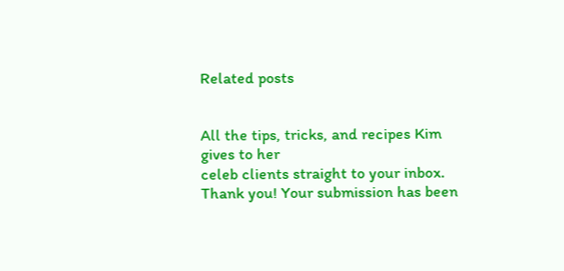Related posts


All the tips, tricks, and recipes Kim gives to her
celeb clients straight to your inbox.
Thank you! Your submission has been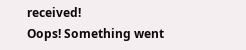received!
Oops! Something went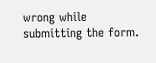wrong while submitting the form.